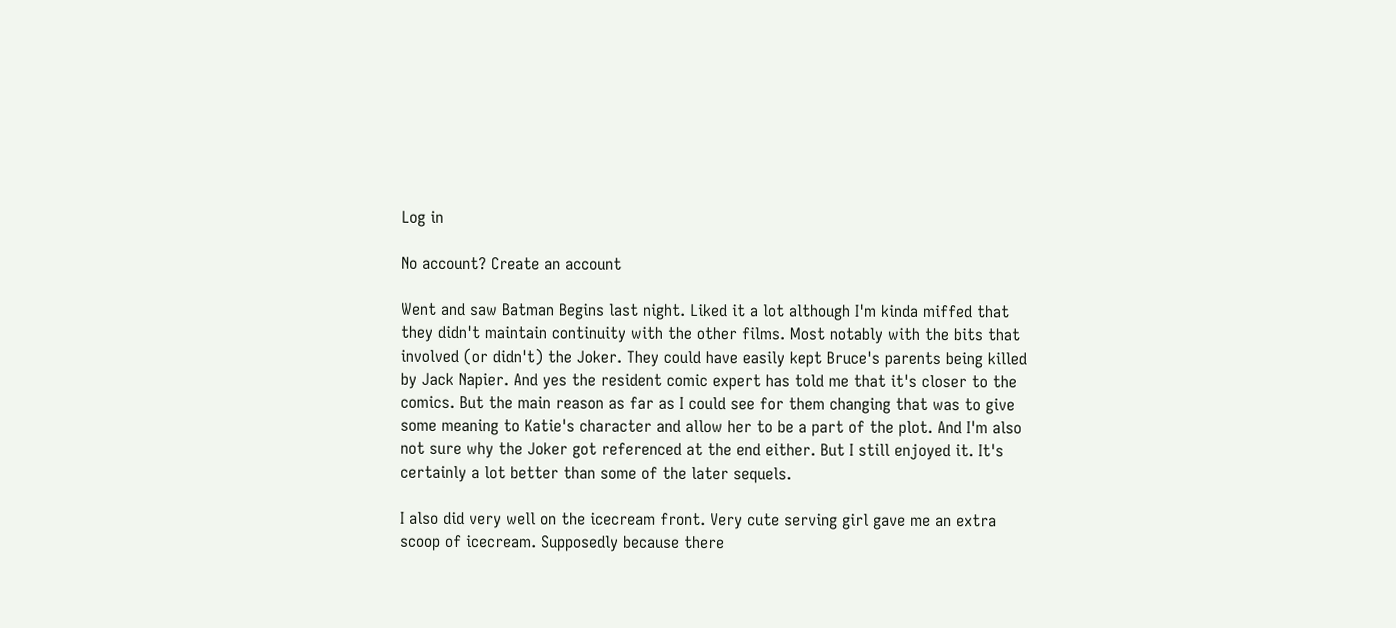Log in

No account? Create an account

Went and saw Batman Begins last night. Liked it a lot although I'm kinda miffed that they didn't maintain continuity with the other films. Most notably with the bits that involved (or didn't) the Joker. They could have easily kept Bruce's parents being killed by Jack Napier. And yes the resident comic expert has told me that it's closer to the comics. But the main reason as far as I could see for them changing that was to give some meaning to Katie's character and allow her to be a part of the plot. And I'm also not sure why the Joker got referenced at the end either. But I still enjoyed it. It's certainly a lot better than some of the later sequels.

I also did very well on the icecream front. Very cute serving girl gave me an extra scoop of icecream. Supposedly because there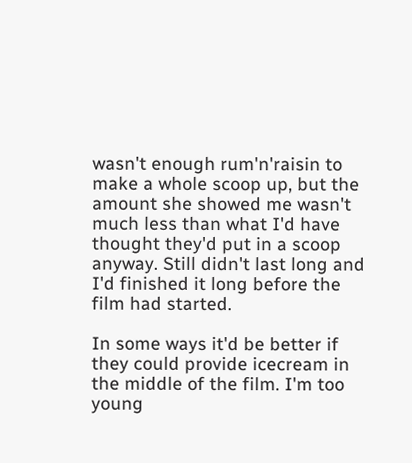wasn't enough rum'n'raisin to make a whole scoop up, but the amount she showed me wasn't much less than what I'd have thought they'd put in a scoop anyway. Still didn't last long and I'd finished it long before the film had started.

In some ways it'd be better if they could provide icecream in the middle of the film. I'm too young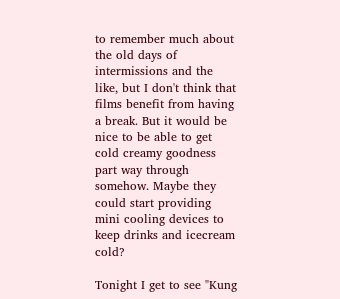to remember much about the old days of intermissions and the like, but I don't think that films benefit from having a break. But it would be nice to be able to get cold creamy goodness part way through somehow. Maybe they could start providing mini cooling devices to keep drinks and icecream cold?

Tonight I get to see "Kung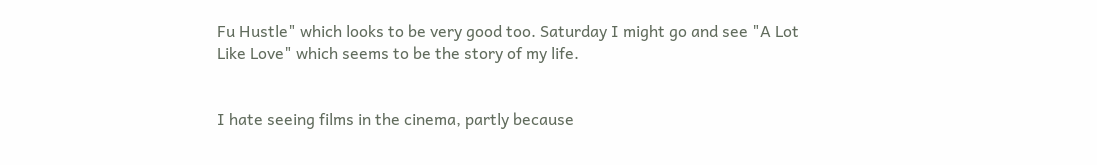Fu Hustle" which looks to be very good too. Saturday I might go and see "A Lot Like Love" which seems to be the story of my life.


I hate seeing films in the cinema, partly because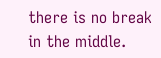there is no break in the middle.